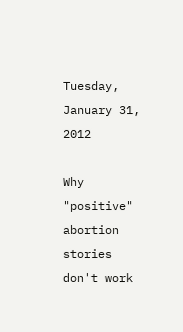Tuesday, January 31, 2012

Why "positive" abortion stories don't work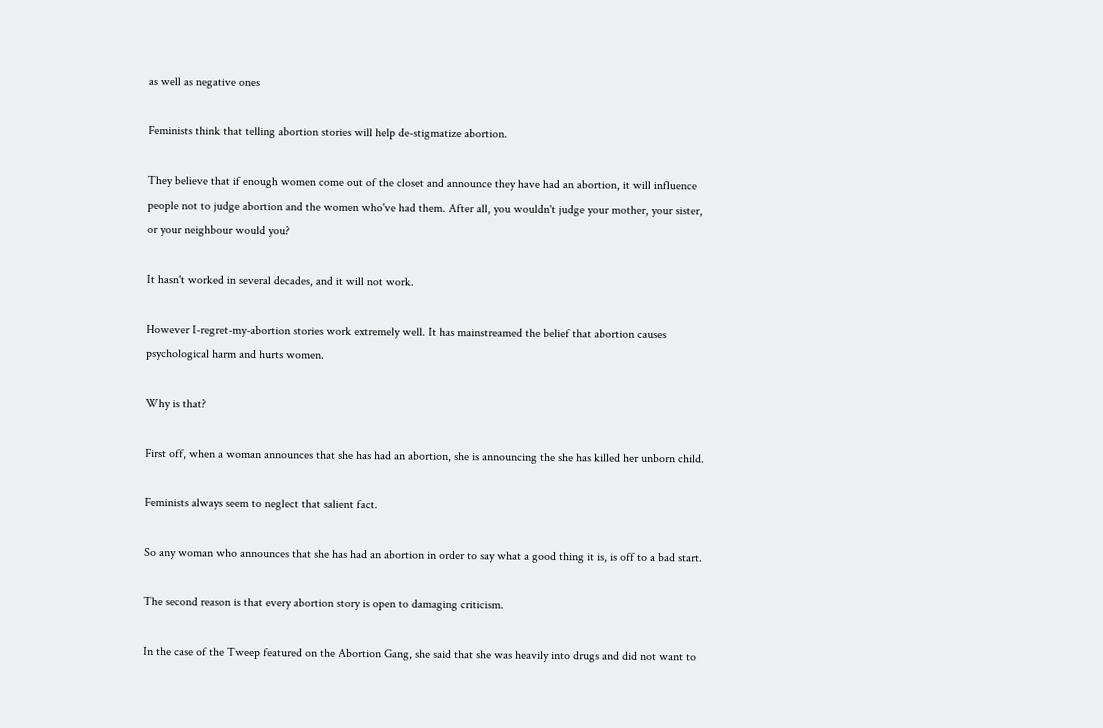as well as negative ones

Feminists think that telling abortion stories will help de-stigmatize abortion.

They believe that if enough women come out of the closet and announce they have had an abortion, it will influence people not to judge abortion and the women who've had them. After all, you wouldn't judge your mother, your sister, or your neighbour would you?

It hasn't worked in several decades, and it will not work.

However I-regret-my-abortion stories work extremely well. It has mainstreamed the belief that abortion causes psychological harm and hurts women.

Why is that?

First off, when a woman announces that she has had an abortion, she is announcing the she has killed her unborn child.

Feminists always seem to neglect that salient fact.

So any woman who announces that she has had an abortion in order to say what a good thing it is, is off to a bad start.

The second reason is that every abortion story is open to damaging criticism.

In the case of the Tweep featured on the Abortion Gang, she said that she was heavily into drugs and did not want to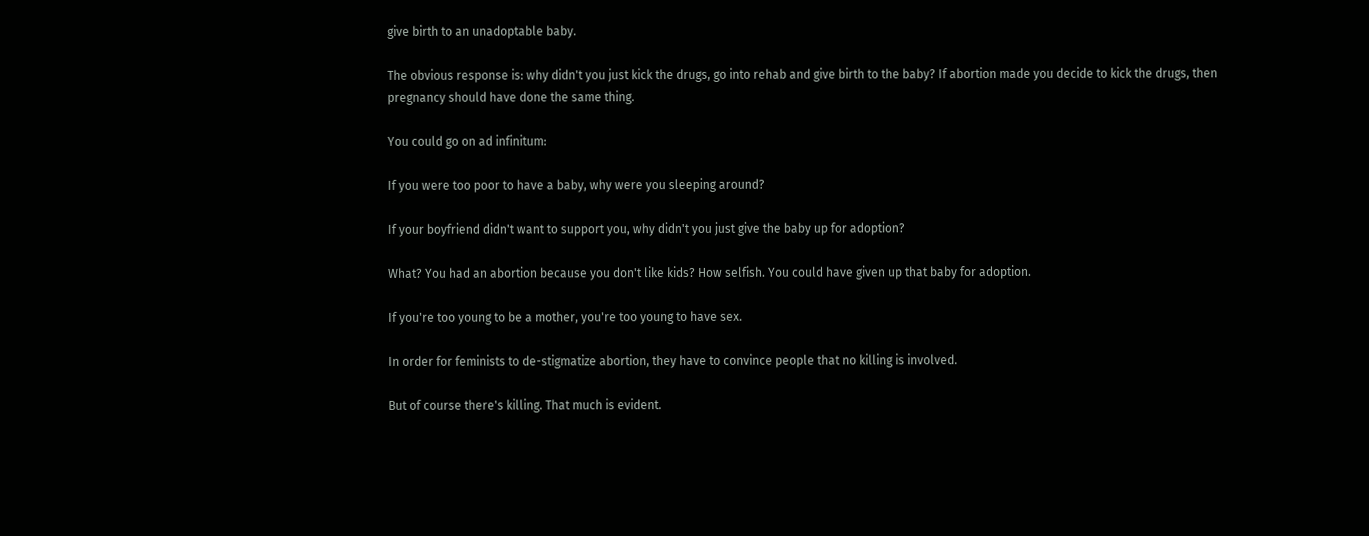give birth to an unadoptable baby.

The obvious response is: why didn't you just kick the drugs, go into rehab and give birth to the baby? If abortion made you decide to kick the drugs, then pregnancy should have done the same thing.

You could go on ad infinitum:

If you were too poor to have a baby, why were you sleeping around?

If your boyfriend didn't want to support you, why didn't you just give the baby up for adoption?

What? You had an abortion because you don't like kids? How selfish. You could have given up that baby for adoption.

If you're too young to be a mother, you're too young to have sex.

In order for feminists to de-stigmatize abortion, they have to convince people that no killing is involved.

But of course there's killing. That much is evident.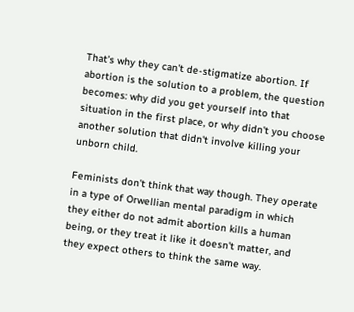That's why they can't de-stigmatize abortion. If abortion is the solution to a problem, the question becomes: why did you get yourself into that situation in the first place, or why didn't you choose another solution that didn't involve killing your unborn child.

Feminists don't think that way though. They operate in a type of Orwellian mental paradigm in which they either do not admit abortion kills a human being, or they treat it like it doesn't matter, and they expect others to think the same way.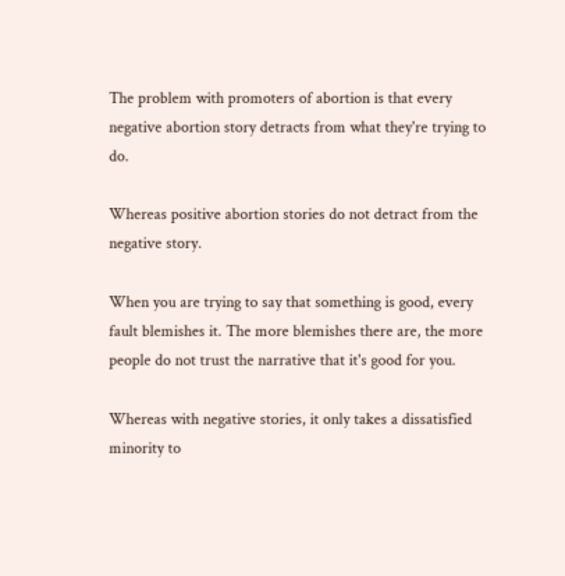The problem with promoters of abortion is that every negative abortion story detracts from what they're trying to do.

Whereas positive abortion stories do not detract from the negative story.

When you are trying to say that something is good, every fault blemishes it. The more blemishes there are, the more people do not trust the narrative that it's good for you.

Whereas with negative stories, it only takes a dissatisfied minority to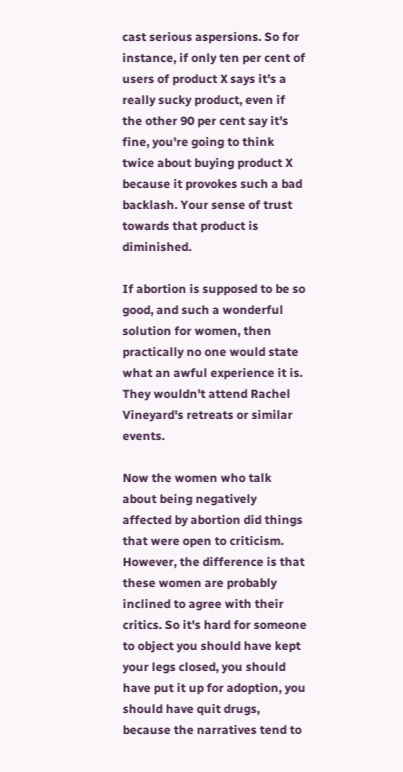cast serious aspersions. So for instance, if only ten per cent of users of product X says it's a really sucky product, even if the other 90 per cent say it's fine, you're going to think twice about buying product X because it provokes such a bad backlash. Your sense of trust towards that product is diminished.

If abortion is supposed to be so good, and such a wonderful solution for women, then practically no one would state what an awful experience it is. They wouldn't attend Rachel Vineyard's retreats or similar events.

Now the women who talk about being negatively affected by abortion did things that were open to criticism. However, the difference is that these women are probably inclined to agree with their critics. So it's hard for someone to object you should have kept your legs closed, you should have put it up for adoption, you should have quit drugs, because the narratives tend to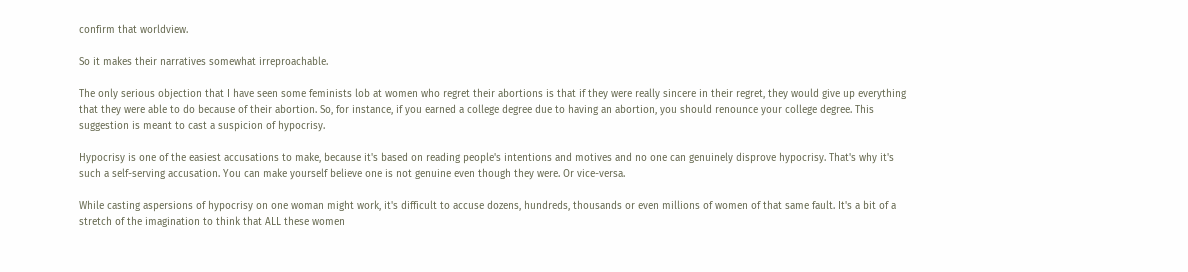confirm that worldview.

So it makes their narratives somewhat irreproachable.

The only serious objection that I have seen some feminists lob at women who regret their abortions is that if they were really sincere in their regret, they would give up everything that they were able to do because of their abortion. So, for instance, if you earned a college degree due to having an abortion, you should renounce your college degree. This suggestion is meant to cast a suspicion of hypocrisy.

Hypocrisy is one of the easiest accusations to make, because it's based on reading people's intentions and motives and no one can genuinely disprove hypocrisy. That's why it's such a self-serving accusation. You can make yourself believe one is not genuine even though they were. Or vice-versa.

While casting aspersions of hypocrisy on one woman might work, it's difficult to accuse dozens, hundreds, thousands or even millions of women of that same fault. It's a bit of a stretch of the imagination to think that ALL these women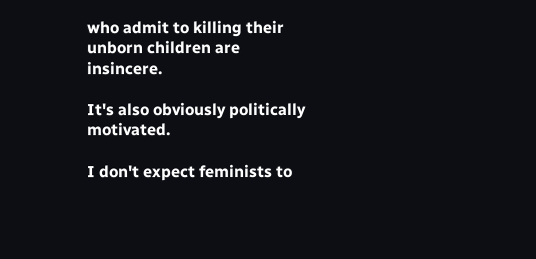who admit to killing their unborn children are insincere.

It's also obviously politically motivated.

I don't expect feminists to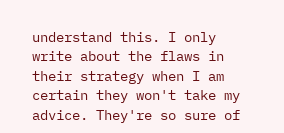understand this. I only write about the flaws in their strategy when I am certain they won't take my advice. They're so sure of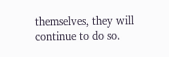themselves, they will continue to do so.